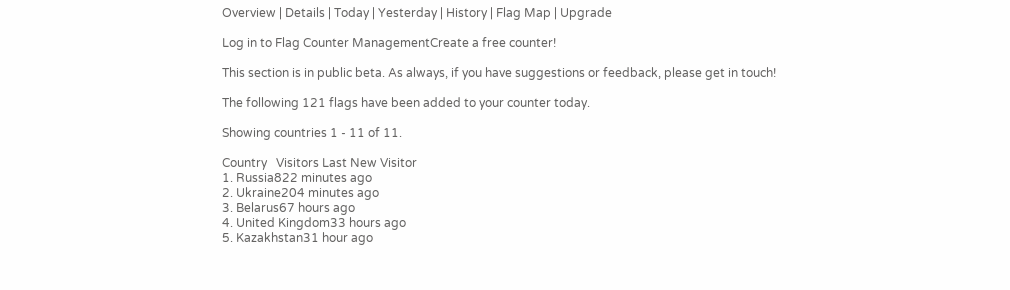Overview | Details | Today | Yesterday | History | Flag Map | Upgrade

Log in to Flag Counter ManagementCreate a free counter!

This section is in public beta. As always, if you have suggestions or feedback, please get in touch!

The following 121 flags have been added to your counter today.

Showing countries 1 - 11 of 11.

Country   Visitors Last New Visitor
1. Russia822 minutes ago
2. Ukraine204 minutes ago
3. Belarus67 hours ago
4. United Kingdom33 hours ago
5. Kazakhstan31 hour ago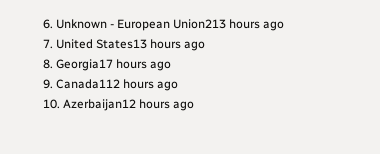6. Unknown - European Union213 hours ago
7. United States13 hours ago
8. Georgia17 hours ago
9. Canada112 hours ago
10. Azerbaijan12 hours ago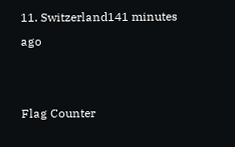11. Switzerland141 minutes ago


Flag Counter